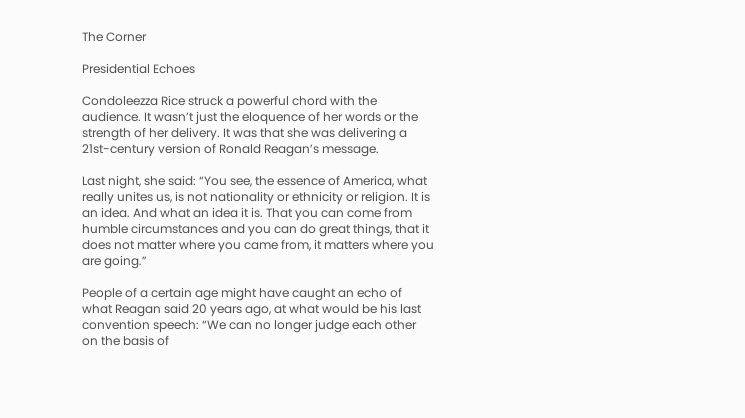The Corner

Presidential Echoes

Condoleezza Rice struck a powerful chord with the audience. It wasn’t just the eloquence of her words or the strength of her delivery. It was that she was delivering a 21st-century version of Ronald Reagan’s message.

Last night, she said: “You see, the essence of America, what really unites us, is not nationality or ethnicity or religion. It is an idea. And what an idea it is. That you can come from humble circumstances and you can do great things, that it does not matter where you came from, it matters where you are going.”

People of a certain age might have caught an echo of what Reagan said 20 years ago, at what would be his last convention speech: “We can no longer judge each other on the basis of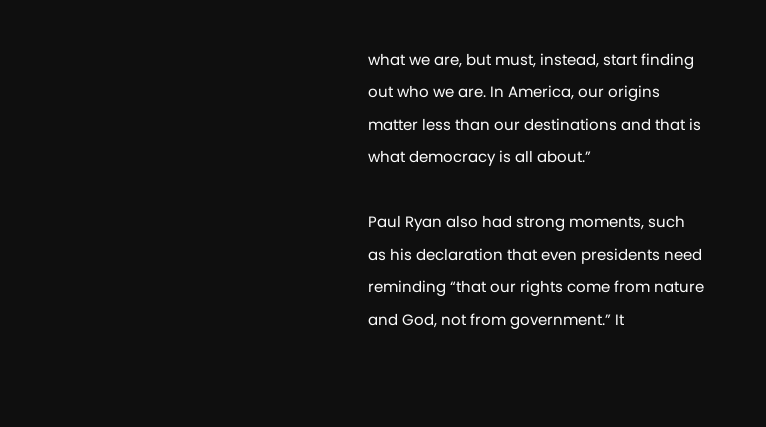what we are, but must, instead, start finding out who we are. In America, our origins matter less than our destinations and that is what democracy is all about.”

Paul Ryan also had strong moments, such as his declaration that even presidents need reminding “that our rights come from nature and God, not from government.” It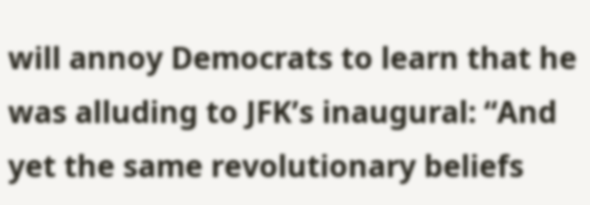will annoy Democrats to learn that he was alluding to JFK’s inaugural: “And yet the same revolutionary beliefs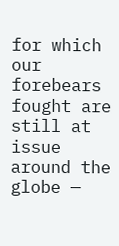for which our forebears fought are still at issue around the globe —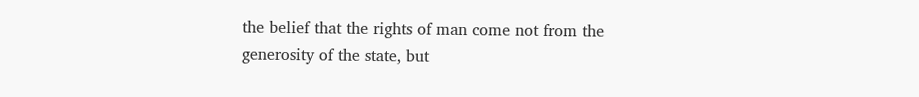the belief that the rights of man come not from the generosity of the state, but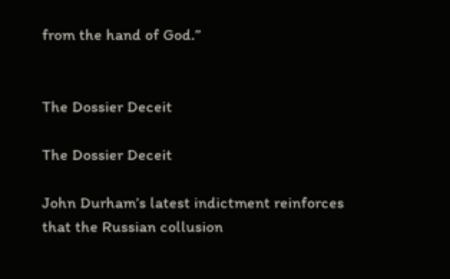from the hand of God.”


The Dossier Deceit

The Dossier Deceit

John Durham’s latest indictment reinforces that the Russian collusion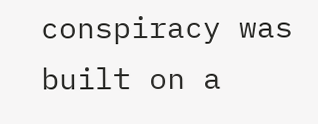conspiracy was built on a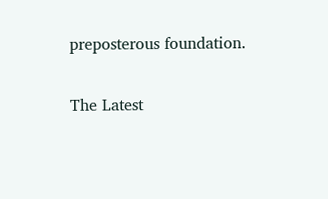preposterous foundation.

The Latest